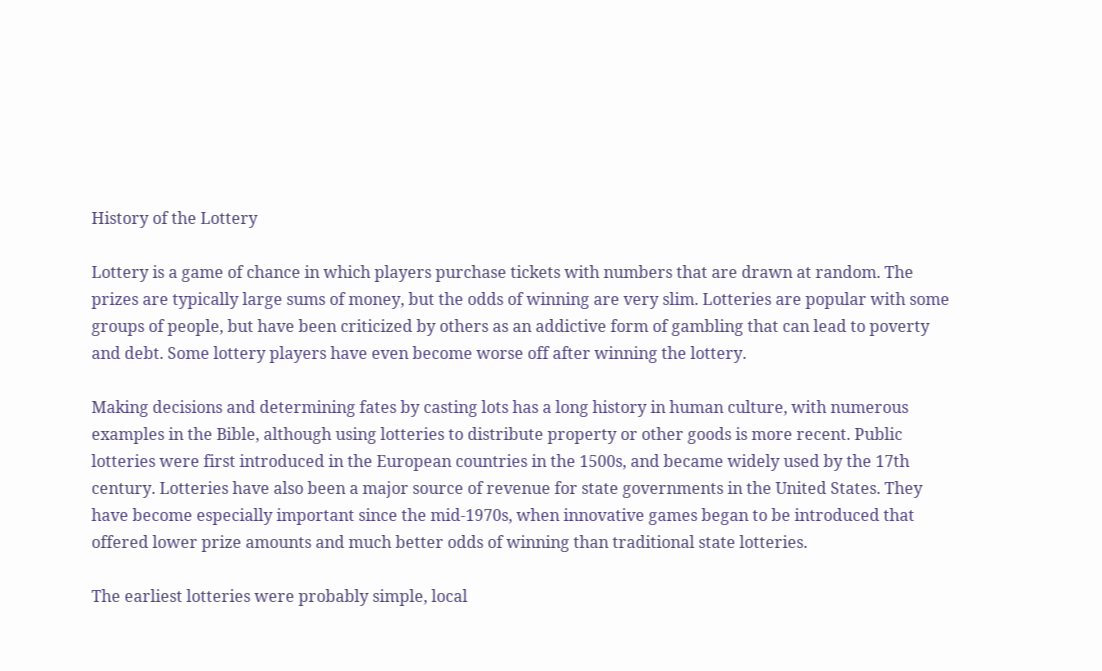History of the Lottery

Lottery is a game of chance in which players purchase tickets with numbers that are drawn at random. The prizes are typically large sums of money, but the odds of winning are very slim. Lotteries are popular with some groups of people, but have been criticized by others as an addictive form of gambling that can lead to poverty and debt. Some lottery players have even become worse off after winning the lottery.

Making decisions and determining fates by casting lots has a long history in human culture, with numerous examples in the Bible, although using lotteries to distribute property or other goods is more recent. Public lotteries were first introduced in the European countries in the 1500s, and became widely used by the 17th century. Lotteries have also been a major source of revenue for state governments in the United States. They have become especially important since the mid-1970s, when innovative games began to be introduced that offered lower prize amounts and much better odds of winning than traditional state lotteries.

The earliest lotteries were probably simple, local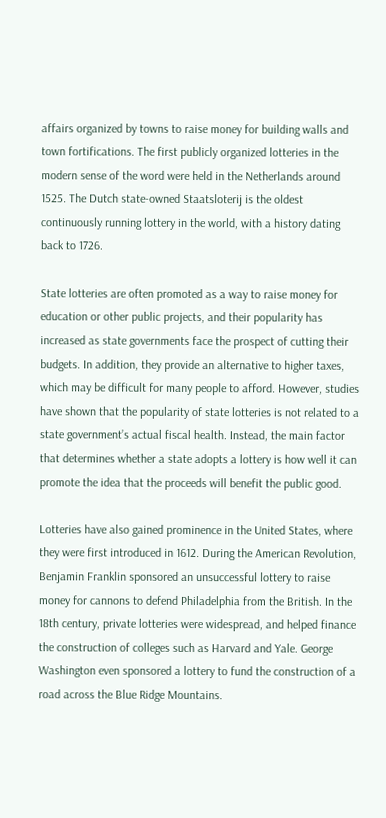affairs organized by towns to raise money for building walls and town fortifications. The first publicly organized lotteries in the modern sense of the word were held in the Netherlands around 1525. The Dutch state-owned Staatsloterij is the oldest continuously running lottery in the world, with a history dating back to 1726.

State lotteries are often promoted as a way to raise money for education or other public projects, and their popularity has increased as state governments face the prospect of cutting their budgets. In addition, they provide an alternative to higher taxes, which may be difficult for many people to afford. However, studies have shown that the popularity of state lotteries is not related to a state government’s actual fiscal health. Instead, the main factor that determines whether a state adopts a lottery is how well it can promote the idea that the proceeds will benefit the public good.

Lotteries have also gained prominence in the United States, where they were first introduced in 1612. During the American Revolution, Benjamin Franklin sponsored an unsuccessful lottery to raise money for cannons to defend Philadelphia from the British. In the 18th century, private lotteries were widespread, and helped finance the construction of colleges such as Harvard and Yale. George Washington even sponsored a lottery to fund the construction of a road across the Blue Ridge Mountains.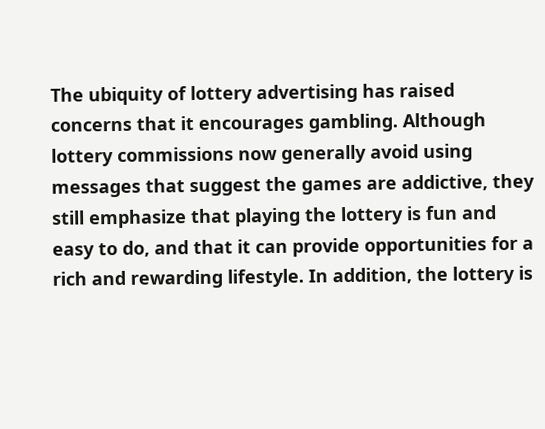The ubiquity of lottery advertising has raised concerns that it encourages gambling. Although lottery commissions now generally avoid using messages that suggest the games are addictive, they still emphasize that playing the lottery is fun and easy to do, and that it can provide opportunities for a rich and rewarding lifestyle. In addition, the lottery is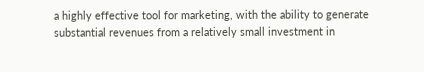a highly effective tool for marketing, with the ability to generate substantial revenues from a relatively small investment in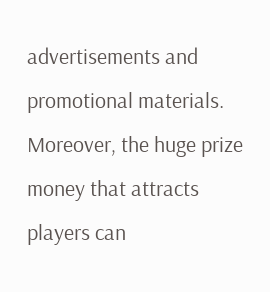advertisements and promotional materials. Moreover, the huge prize money that attracts players can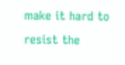make it hard to resist the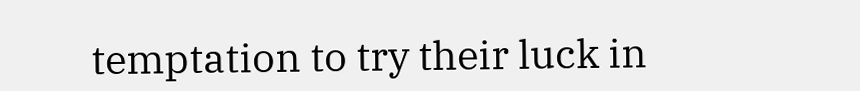temptation to try their luck in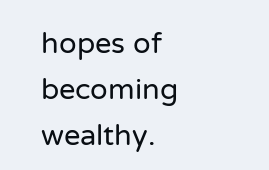hopes of becoming wealthy.